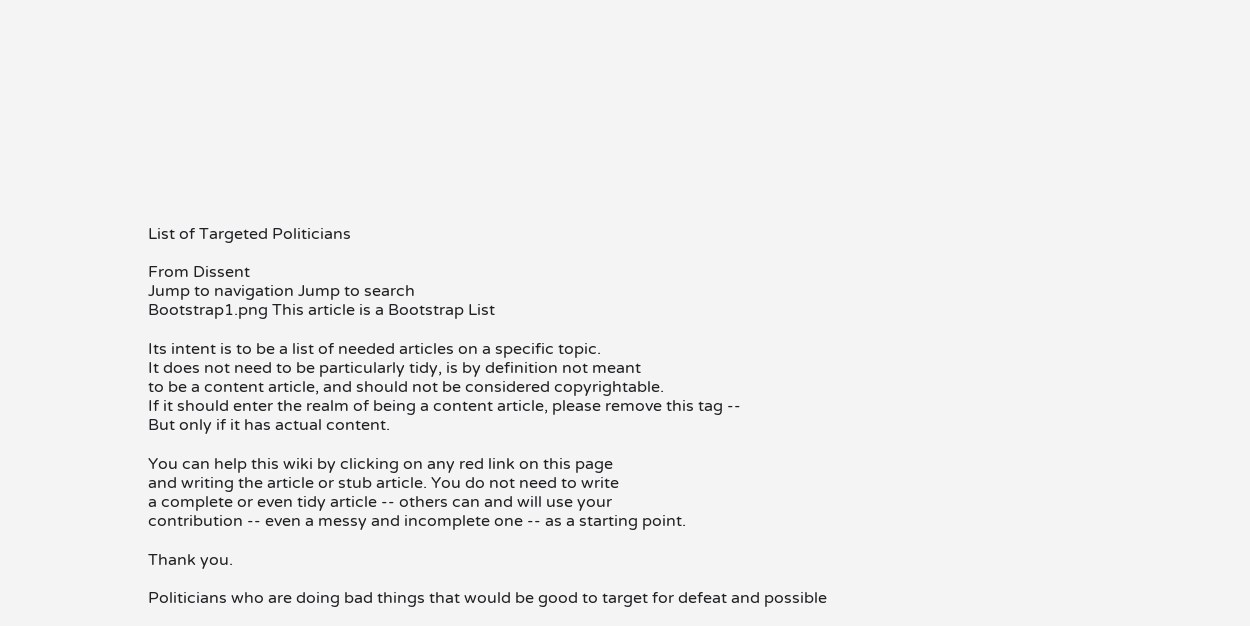List of Targeted Politicians

From Dissent
Jump to navigation Jump to search
Bootstrap1.png This article is a Bootstrap List

Its intent is to be a list of needed articles on a specific topic.
It does not need to be particularly tidy, is by definition not meant
to be a content article, and should not be considered copyrightable.
If it should enter the realm of being a content article, please remove this tag --
But only if it has actual content.

You can help this wiki by clicking on any red link on this page
and writing the article or stub article. You do not need to write
a complete or even tidy article -- others can and will use your
contribution -- even a messy and incomplete one -- as a starting point.

Thank you.

Politicians who are doing bad things that would be good to target for defeat and possible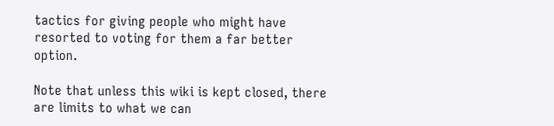tactics for giving people who might have resorted to voting for them a far better option.

Note that unless this wiki is kept closed, there are limits to what we can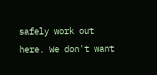safely work out here. We don't want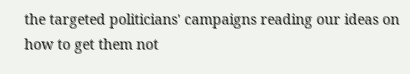the targeted politicians' campaigns reading our ideas on how to get them not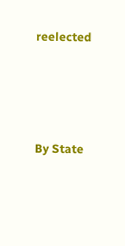reelected




By State